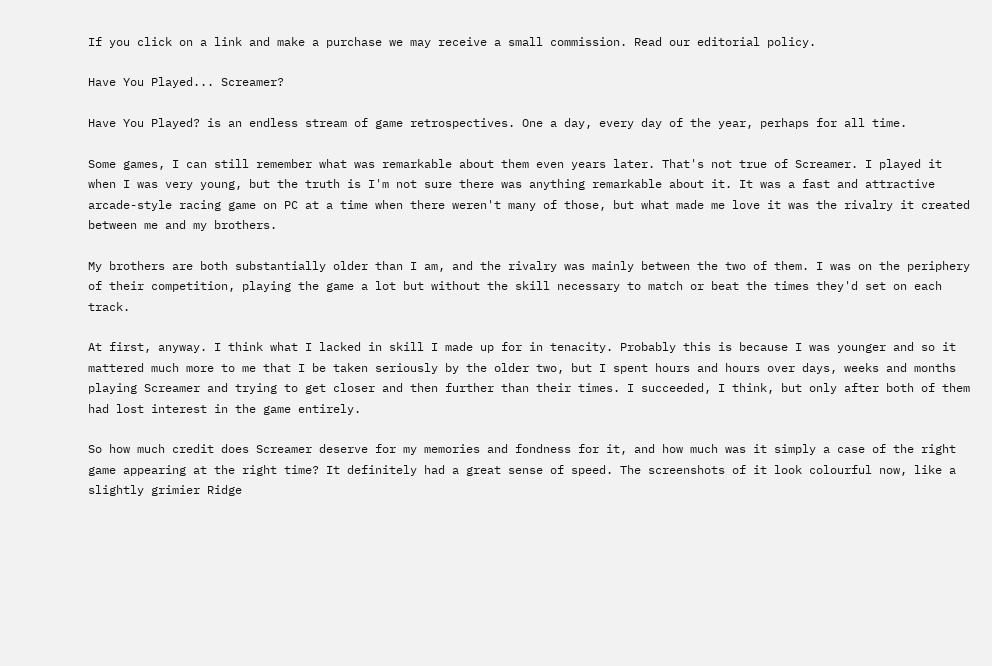If you click on a link and make a purchase we may receive a small commission. Read our editorial policy.

Have You Played... Screamer?

Have You Played? is an endless stream of game retrospectives. One a day, every day of the year, perhaps for all time.

Some games, I can still remember what was remarkable about them even years later. That's not true of Screamer. I played it when I was very young, but the truth is I'm not sure there was anything remarkable about it. It was a fast and attractive arcade-style racing game on PC at a time when there weren't many of those, but what made me love it was the rivalry it created between me and my brothers.

My brothers are both substantially older than I am, and the rivalry was mainly between the two of them. I was on the periphery of their competition, playing the game a lot but without the skill necessary to match or beat the times they'd set on each track.

At first, anyway. I think what I lacked in skill I made up for in tenacity. Probably this is because I was younger and so it mattered much more to me that I be taken seriously by the older two, but I spent hours and hours over days, weeks and months playing Screamer and trying to get closer and then further than their times. I succeeded, I think, but only after both of them had lost interest in the game entirely.

So how much credit does Screamer deserve for my memories and fondness for it, and how much was it simply a case of the right game appearing at the right time? It definitely had a great sense of speed. The screenshots of it look colourful now, like a slightly grimier Ridge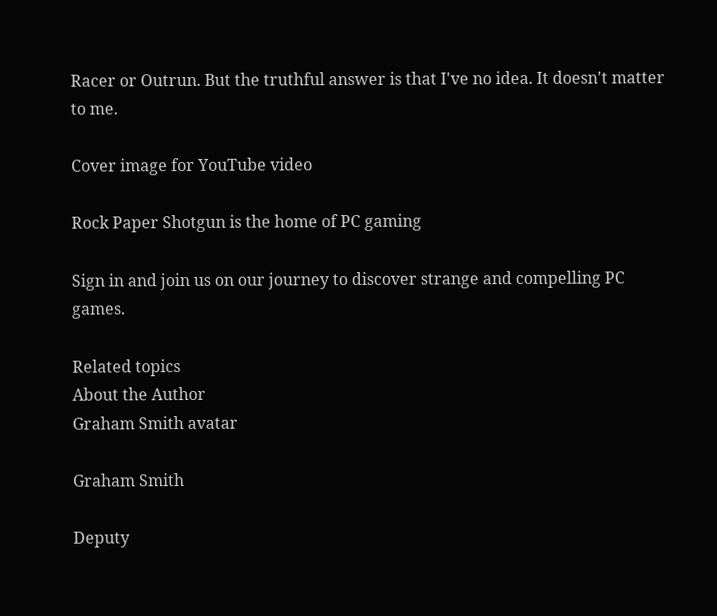Racer or Outrun. But the truthful answer is that I've no idea. It doesn't matter to me.

Cover image for YouTube video

Rock Paper Shotgun is the home of PC gaming

Sign in and join us on our journey to discover strange and compelling PC games.

Related topics
About the Author
Graham Smith avatar

Graham Smith

Deputy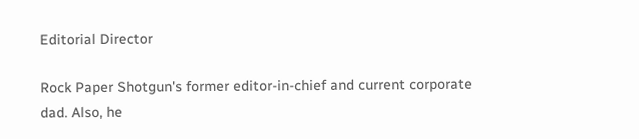Editorial Director

Rock Paper Shotgun's former editor-in-chief and current corporate dad. Also, he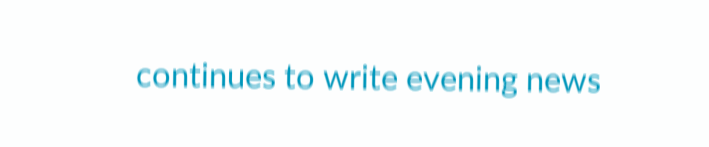continues to write evening news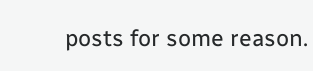posts for some reason.